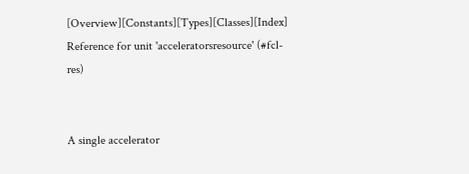[Overview][Constants][Types][Classes][Index] Reference for unit 'acceleratorsresource' (#fcl-res)


A single accelerator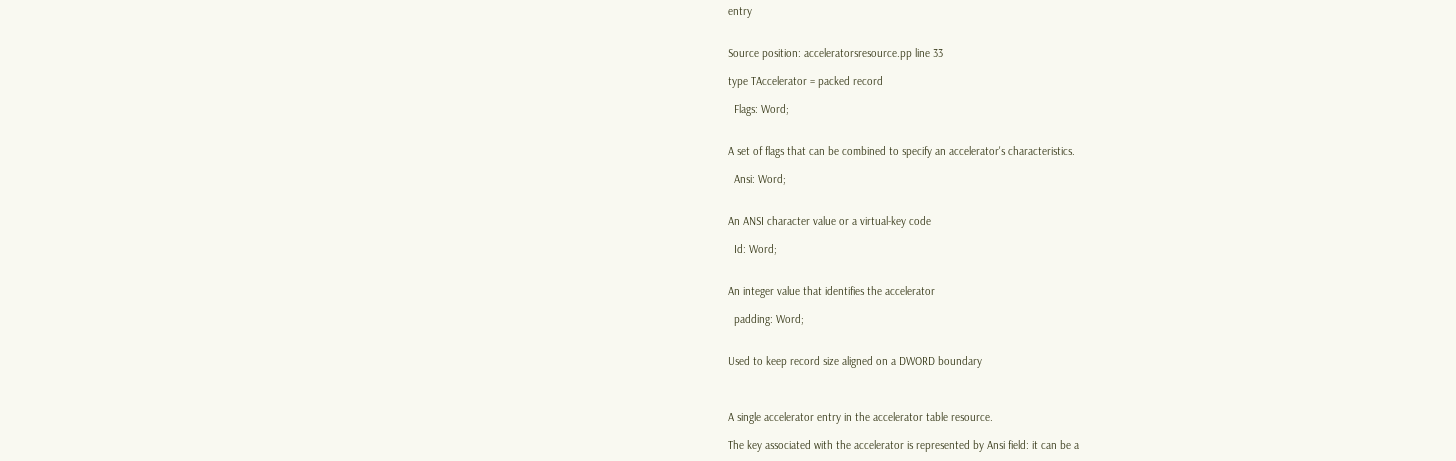entry


Source position: acceleratorsresource.pp line 33

type TAccelerator = packed record

  Flags: Word;


A set of flags that can be combined to specify an accelerator's characteristics.

  Ansi: Word;


An ANSI character value or a virtual-key code

  Id: Word;


An integer value that identifies the accelerator

  padding: Word;


Used to keep record size aligned on a DWORD boundary



A single accelerator entry in the accelerator table resource.

The key associated with the accelerator is represented by Ansi field: it can be a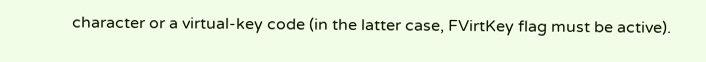character or a virtual-key code (in the latter case, FVirtKey flag must be active).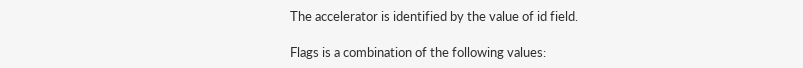The accelerator is identified by the value of id field.

Flags is a combination of the following values: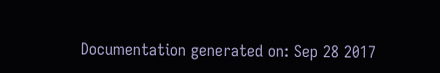Documentation generated on: Sep 28 2017